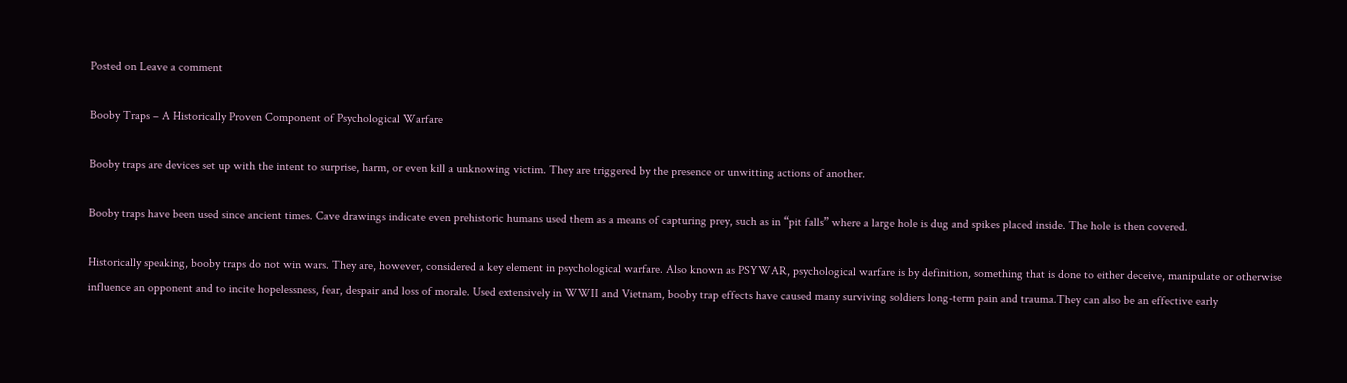Posted on Leave a comment

Booby Traps – A Historically Proven Component of Psychological Warfare

Booby traps are devices set up with the intent to surprise, harm, or even kill a unknowing victim. They are triggered by the presence or unwitting actions of another.

Booby traps have been used since ancient times. Cave drawings indicate even prehistoric humans used them as a means of capturing prey, such as in “pit falls” where a large hole is dug and spikes placed inside. The hole is then covered.

Historically speaking, booby traps do not win wars. They are, however, considered a key element in psychological warfare. Also known as PSYWAR, psychological warfare is by definition, something that is done to either deceive, manipulate or otherwise influence an opponent and to incite hopelessness, fear, despair and loss of morale. Used extensively in WWII and Vietnam, booby trap effects have caused many surviving soldiers long-term pain and trauma.They can also be an effective early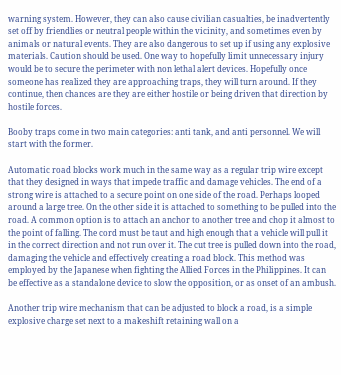warning system. However, they can also cause civilian casualties, be inadvertently set off by friendlies or neutral people within the vicinity, and sometimes even by animals or natural events. They are also dangerous to set up if using any explosive materials. Caution should be used. One way to hopefully limit unnecessary injury would be to secure the perimeter with non lethal alert devices. Hopefully once someone has realized they are approaching traps, they will turn around. If they continue, then chances are they are either hostile or being driven that direction by hostile forces.

Booby traps come in two main categories: anti tank, and anti personnel. We will start with the former.

Automatic road blocks work much in the same way as a regular trip wire except that they designed in ways that impede traffic and damage vehicles. The end of a strong wire is attached to a secure point on one side of the road. Perhaps looped around a large tree. On the other side it is attached to something to be pulled into the road. A common option is to attach an anchor to another tree and chop it almost to the point of falling. The cord must be taut and high enough that a vehicle will pull it in the correct direction and not run over it. The cut tree is pulled down into the road, damaging the vehicle and effectively creating a road block. This method was employed by the Japanese when fighting the Allied Forces in the Philippines. It can be effective as a standalone device to slow the opposition, or as onset of an ambush.

Another trip wire mechanism that can be adjusted to block a road, is a simple explosive charge set next to a makeshift retaining wall on a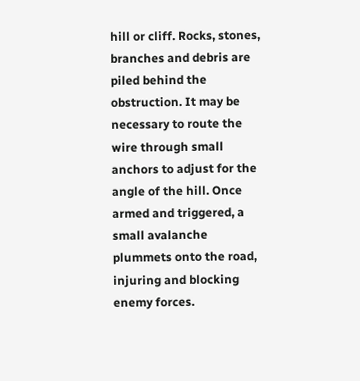hill or cliff. Rocks, stones, branches and debris are piled behind the obstruction. It may be necessary to route the wire through small anchors to adjust for the angle of the hill. Once armed and triggered, a small avalanche plummets onto the road, injuring and blocking enemy forces.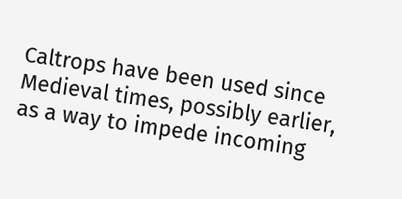Caltrops have been used since Medieval times, possibly earlier, as a way to impede incoming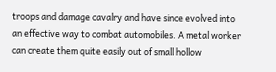troops and damage cavalry and have since evolved into an effective way to combat automobiles. A metal worker can create them quite easily out of small hollow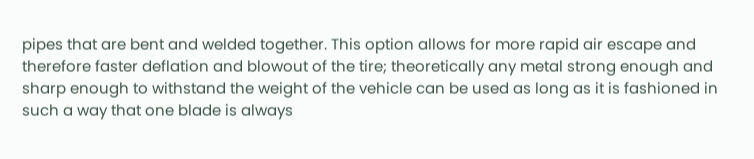pipes that are bent and welded together. This option allows for more rapid air escape and therefore faster deflation and blowout of the tire; theoretically any metal strong enough and sharp enough to withstand the weight of the vehicle can be used as long as it is fashioned in such a way that one blade is always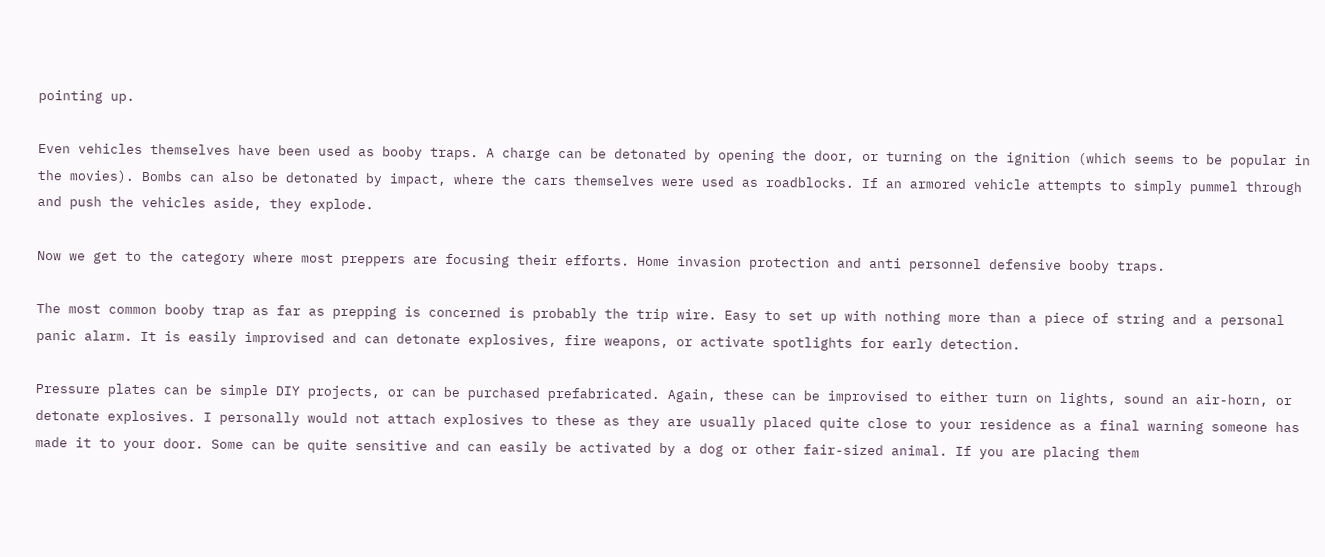pointing up.

Even vehicles themselves have been used as booby traps. A charge can be detonated by opening the door, or turning on the ignition (which seems to be popular in the movies). Bombs can also be detonated by impact, where the cars themselves were used as roadblocks. If an armored vehicle attempts to simply pummel through and push the vehicles aside, they explode.

Now we get to the category where most preppers are focusing their efforts. Home invasion protection and anti personnel defensive booby traps.

The most common booby trap as far as prepping is concerned is probably the trip wire. Easy to set up with nothing more than a piece of string and a personal panic alarm. It is easily improvised and can detonate explosives, fire weapons, or activate spotlights for early detection.

Pressure plates can be simple DIY projects, or can be purchased prefabricated. Again, these can be improvised to either turn on lights, sound an air-horn, or detonate explosives. I personally would not attach explosives to these as they are usually placed quite close to your residence as a final warning someone has made it to your door. Some can be quite sensitive and can easily be activated by a dog or other fair-sized animal. If you are placing them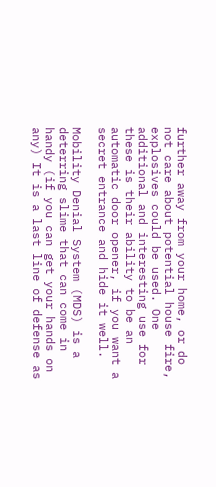further away from your home, or do not care about potential house fire, explosives could be used. One additional and interesting use for these is their ability to be an automatic door opener, if you want a secret entrance and hide it well.

Mobility Denial System (MDS) is a deterring slime that can come in handy (if you can get your hands on any) It is a last line of defense as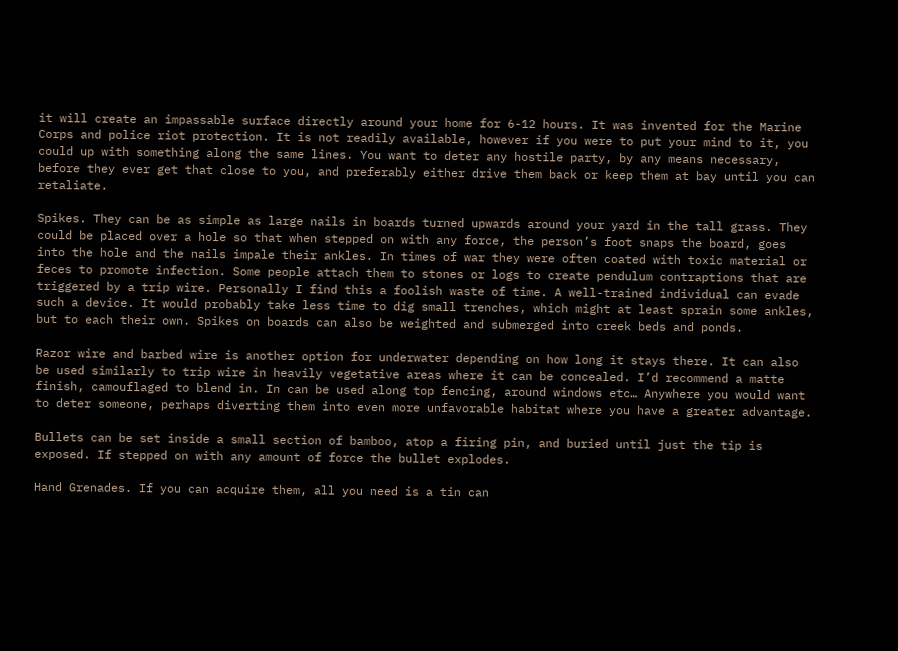it will create an impassable surface directly around your home for 6-12 hours. It was invented for the Marine Corps and police riot protection. It is not readily available, however if you were to put your mind to it, you could up with something along the same lines. You want to deter any hostile party, by any means necessary, before they ever get that close to you, and preferably either drive them back or keep them at bay until you can retaliate.

Spikes. They can be as simple as large nails in boards turned upwards around your yard in the tall grass. They could be placed over a hole so that when stepped on with any force, the person’s foot snaps the board, goes into the hole and the nails impale their ankles. In times of war they were often coated with toxic material or feces to promote infection. Some people attach them to stones or logs to create pendulum contraptions that are triggered by a trip wire. Personally I find this a foolish waste of time. A well-trained individual can evade such a device. It would probably take less time to dig small trenches, which might at least sprain some ankles, but to each their own. Spikes on boards can also be weighted and submerged into creek beds and ponds.

Razor wire and barbed wire is another option for underwater depending on how long it stays there. It can also be used similarly to trip wire in heavily vegetative areas where it can be concealed. I’d recommend a matte finish, camouflaged to blend in. In can be used along top fencing, around windows etc… Anywhere you would want to deter someone, perhaps diverting them into even more unfavorable habitat where you have a greater advantage.

Bullets can be set inside a small section of bamboo, atop a firing pin, and buried until just the tip is exposed. If stepped on with any amount of force the bullet explodes.

Hand Grenades. If you can acquire them, all you need is a tin can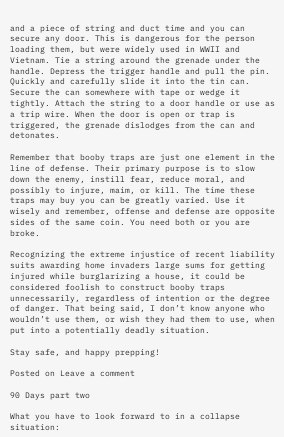and a piece of string and duct time and you can secure any door. This is dangerous for the person loading them, but were widely used in WWII and Vietnam. Tie a string around the grenade under the handle. Depress the trigger handle and pull the pin. Quickly and carefully slide it into the tin can. Secure the can somewhere with tape or wedge it tightly. Attach the string to a door handle or use as a trip wire. When the door is open or trap is triggered, the grenade dislodges from the can and detonates.

Remember that booby traps are just one element in the line of defense. Their primary purpose is to slow down the enemy, instill fear, reduce moral, and possibly to injure, maim, or kill. The time these traps may buy you can be greatly varied. Use it wisely and remember, offense and defense are opposite sides of the same coin. You need both or you are broke.

Recognizing the extreme injustice of recent liability suits awarding home invaders large sums for getting injured while burglarizing a house, it could be considered foolish to construct booby traps unnecessarily, regardless of intention or the degree of danger. That being said, I don’t know anyone who wouldn’t use them, or wish they had them to use, when put into a potentially deadly situation.

Stay safe, and happy prepping!

Posted on Leave a comment

90 Days part two

What you have to look forward to in a collapse situation: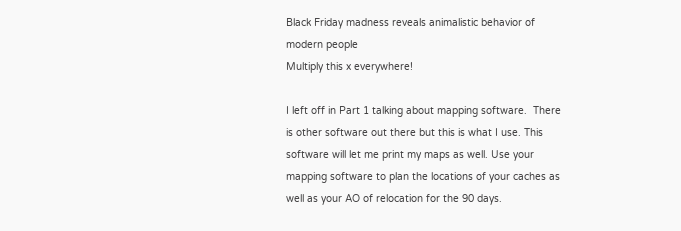Black Friday madness reveals animalistic behavior of modern people
Multiply this x everywhere!

I left off in Part 1 talking about mapping software.  There is other software out there but this is what I use. This software will let me print my maps as well. Use your mapping software to plan the locations of your caches as well as your AO of relocation for the 90 days.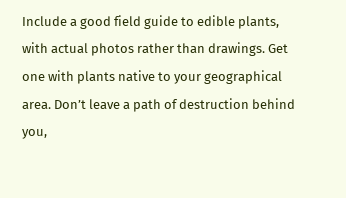Include a good field guide to edible plants, with actual photos rather than drawings. Get one with plants native to your geographical area. Don’t leave a path of destruction behind you,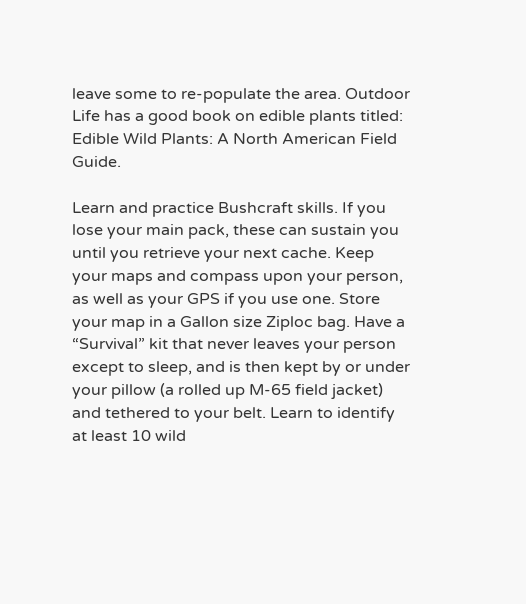leave some to re-populate the area. Outdoor Life has a good book on edible plants titled: Edible Wild Plants: A North American Field Guide.

Learn and practice Bushcraft skills. If you lose your main pack, these can sustain you until you retrieve your next cache. Keep your maps and compass upon your person, as well as your GPS if you use one. Store your map in a Gallon size Ziploc bag. Have a “Survival” kit that never leaves your person except to sleep, and is then kept by or under your pillow (a rolled up M-65 field jacket) and tethered to your belt. Learn to identify at least 10 wild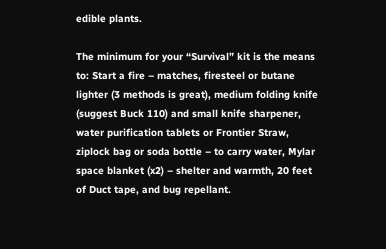edible plants.

The minimum for your “Survival” kit is the means to: Start a fire – matches, firesteel or butane lighter (3 methods is great), medium folding knife (suggest Buck 110) and small knife sharpener, water purification tablets or Frontier Straw, ziplock bag or soda bottle – to carry water, Mylar space blanket (x2) – shelter and warmth, 20 feet of Duct tape, and bug repellant.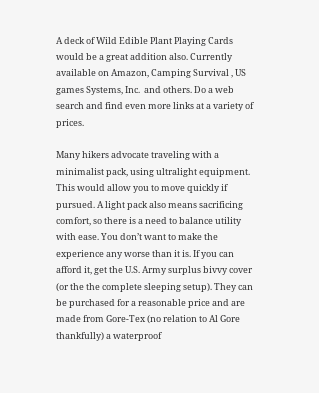A deck of Wild Edible Plant Playing Cards would be a great addition also. Currently available on Amazon, Camping Survival , US games Systems, Inc.  and others. Do a web search and find even more links at a variety of prices.

Many hikers advocate traveling with a minimalist pack, using ultralight equipment. This would allow you to move quickly if pursued. A light pack also means sacrificing comfort, so there is a need to balance utility with ease. You don’t want to make the experience any worse than it is. If you can afford it, get the U.S. Army surplus bivvy cover (or the the complete sleeping setup). They can be purchased for a reasonable price and are made from Gore-Tex (no relation to Al Gore thankfully) a waterproof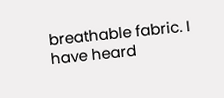breathable fabric. I have heard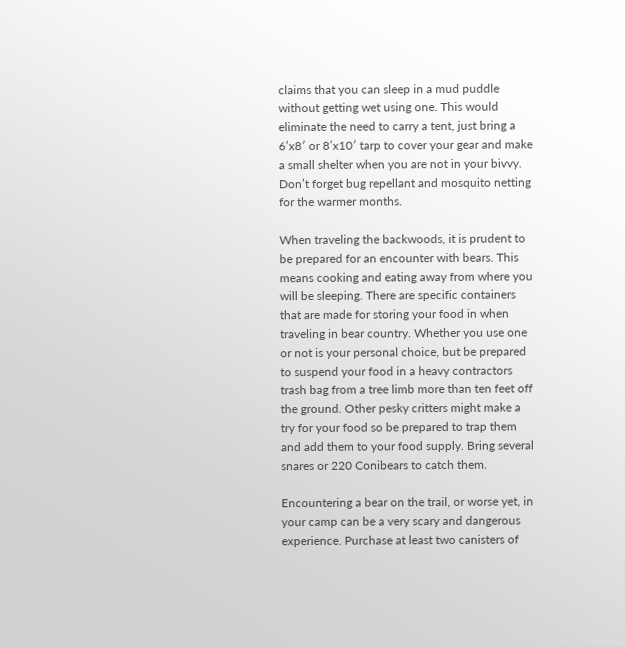claims that you can sleep in a mud puddle without getting wet using one. This would eliminate the need to carry a tent, just bring a 6’x8′ or 8’x10′ tarp to cover your gear and make a small shelter when you are not in your bivvy. Don’t forget bug repellant and mosquito netting for the warmer months.

When traveling the backwoods, it is prudent to be prepared for an encounter with bears. This means cooking and eating away from where you will be sleeping. There are specific containers that are made for storing your food in when traveling in bear country. Whether you use one or not is your personal choice, but be prepared to suspend your food in a heavy contractors trash bag from a tree limb more than ten feet off the ground. Other pesky critters might make a try for your food so be prepared to trap them and add them to your food supply. Bring several snares or 220 Conibears to catch them.

Encountering a bear on the trail, or worse yet, in your camp can be a very scary and dangerous experience. Purchase at least two canisters of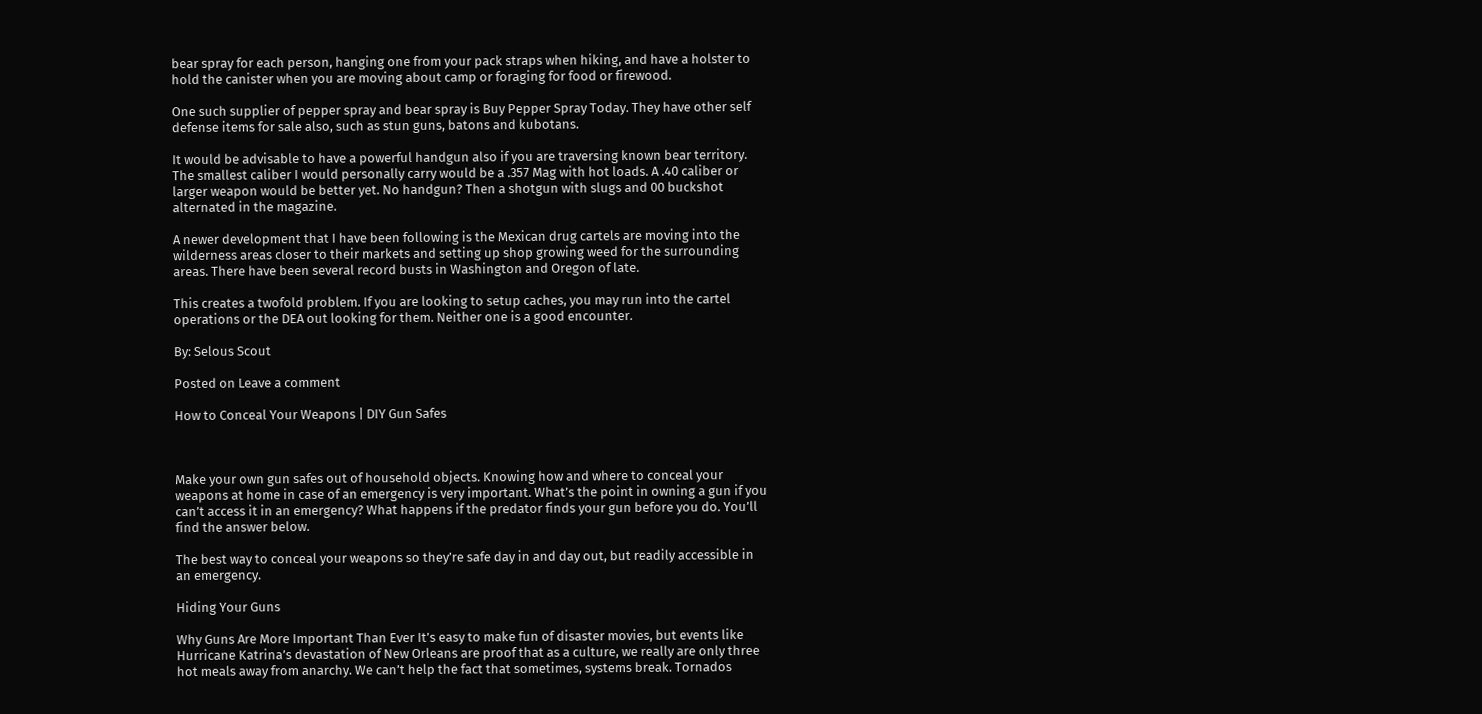bear spray for each person, hanging one from your pack straps when hiking, and have a holster to hold the canister when you are moving about camp or foraging for food or firewood.

One such supplier of pepper spray and bear spray is Buy Pepper Spray Today. They have other self defense items for sale also, such as stun guns, batons and kubotans.

It would be advisable to have a powerful handgun also if you are traversing known bear territory. The smallest caliber I would personally carry would be a .357 Mag with hot loads. A .40 caliber or larger weapon would be better yet. No handgun? Then a shotgun with slugs and 00 buckshot alternated in the magazine.

A newer development that I have been following is the Mexican drug cartels are moving into the wilderness areas closer to their markets and setting up shop growing weed for the surrounding areas. There have been several record busts in Washington and Oregon of late.

This creates a twofold problem. If you are looking to setup caches, you may run into the cartel operations or the DEA out looking for them. Neither one is a good encounter.

By: Selous Scout

Posted on Leave a comment

How to Conceal Your Weapons | DIY Gun Safes



Make your own gun safes out of household objects. Knowing how and where to conceal your weapons at home in case of an emergency is very important. What’s the point in owning a gun if you can’t access it in an emergency? What happens if the predator finds your gun before you do. You’ll find the answer below.

The best way to conceal your weapons so they’re safe day in and day out, but readily accessible in an emergency.

Hiding Your Guns

Why Guns Are More Important Than Ever It’s easy to make fun of disaster movies, but events like Hurricane Katrina’s devastation of New Orleans are proof that as a culture, we really are only three hot meals away from anarchy. We can’t help the fact that sometimes, systems break. Tornados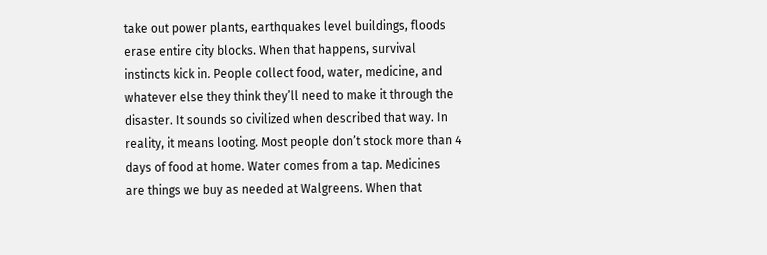take out power plants, earthquakes level buildings, floods erase entire city blocks. When that happens, survival instincts kick in. People collect food, water, medicine, and whatever else they think they’ll need to make it through the disaster. It sounds so civilized when described that way. In reality, it means looting. Most people don’t stock more than 4 days of food at home. Water comes from a tap. Medicines are things we buy as needed at Walgreens. When that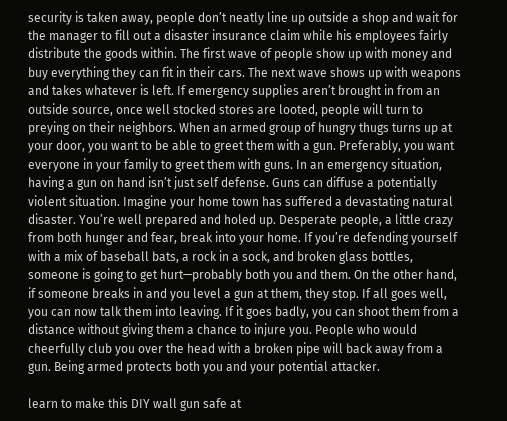security is taken away, people don’t neatly line up outside a shop and wait for the manager to fill out a disaster insurance claim while his employees fairly distribute the goods within. The first wave of people show up with money and buy everything they can fit in their cars. The next wave shows up with weapons and takes whatever is left. If emergency supplies aren’t brought in from an outside source, once well stocked stores are looted, people will turn to preying on their neighbors. When an armed group of hungry thugs turns up at your door, you want to be able to greet them with a gun. Preferably, you want everyone in your family to greet them with guns. In an emergency situation, having a gun on hand isn’t just self defense. Guns can diffuse a potentially violent situation. Imagine your home town has suffered a devastating natural disaster. You’re well prepared and holed up. Desperate people, a little crazy from both hunger and fear, break into your home. If you’re defending yourself with a mix of baseball bats, a rock in a sock, and broken glass bottles, someone is going to get hurt—probably both you and them. On the other hand, if someone breaks in and you level a gun at them, they stop. If all goes well, you can now talk them into leaving. If it goes badly, you can shoot them from a distance without giving them a chance to injure you. People who would cheerfully club you over the head with a broken pipe will back away from a gun. Being armed protects both you and your potential attacker.

learn to make this DIY wall gun safe at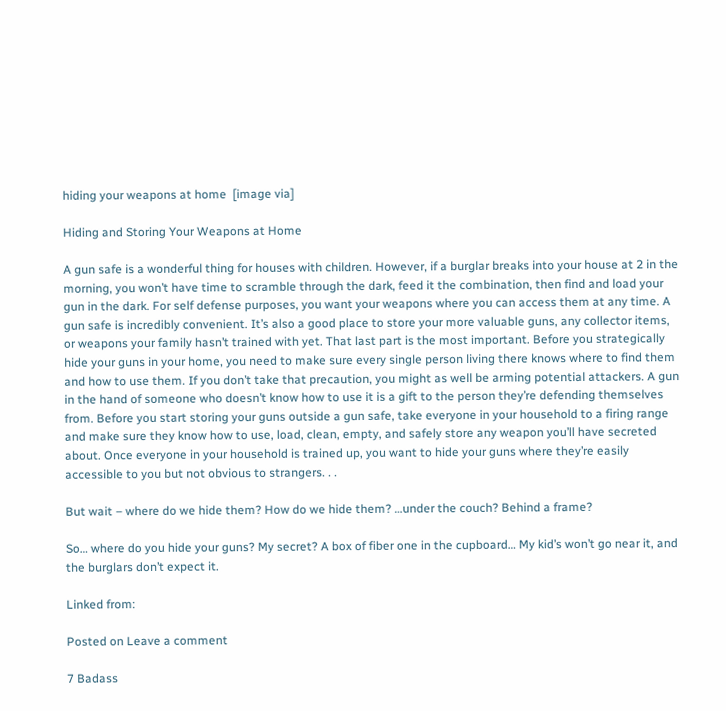hiding your weapons at home  [image via]

Hiding and Storing Your Weapons at Home

A gun safe is a wonderful thing for houses with children. However, if a burglar breaks into your house at 2 in the morning, you won’t have time to scramble through the dark, feed it the combination, then find and load your gun in the dark. For self defense purposes, you want your weapons where you can access them at any time. A gun safe is incredibly convenient. It’s also a good place to store your more valuable guns, any collector items, or weapons your family hasn’t trained with yet. That last part is the most important. Before you strategically hide your guns in your home, you need to make sure every single person living there knows where to find them and how to use them. If you don’t take that precaution, you might as well be arming potential attackers. A gun in the hand of someone who doesn’t know how to use it is a gift to the person they’re defending themselves from. Before you start storing your guns outside a gun safe, take everyone in your household to a firing range and make sure they know how to use, load, clean, empty, and safely store any weapon you’ll have secreted about. Once everyone in your household is trained up, you want to hide your guns where they’re easily accessible to you but not obvious to strangers. . .

But wait – where do we hide them? How do we hide them? …under the couch? Behind a frame?

So… where do you hide your guns? My secret? A box of fiber one in the cupboard… My kid’s won’t go near it, and the burglars don’t expect it.

Linked from:

Posted on Leave a comment

7 Badass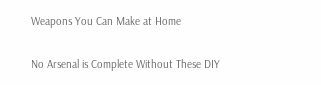Weapons You Can Make at Home

No Arsenal is Complete Without These DIY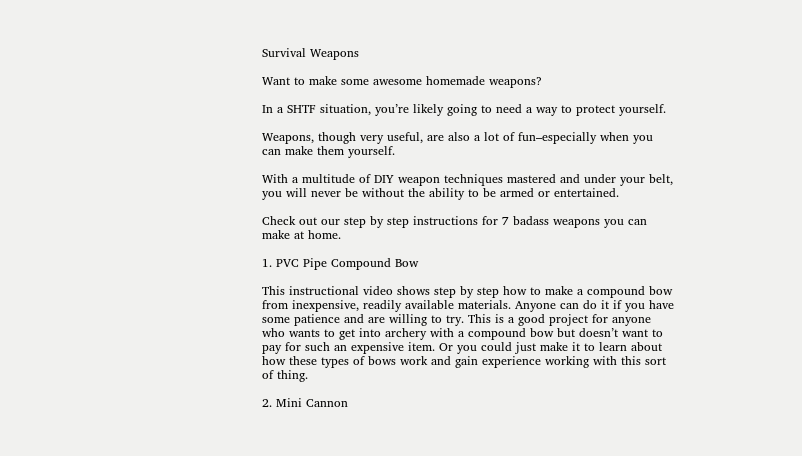Survival Weapons

Want to make some awesome homemade weapons?

In a SHTF situation, you’re likely going to need a way to protect yourself.

Weapons, though very useful, are also a lot of fun–especially when you can make them yourself.

With a multitude of DIY weapon techniques mastered and under your belt, you will never be without the ability to be armed or entertained.

Check out our step by step instructions for 7 badass weapons you can make at home.

1. PVC Pipe Compound Bow

This instructional video shows step by step how to make a compound bow from inexpensive, readily available materials. Anyone can do it if you have some patience and are willing to try. This is a good project for anyone who wants to get into archery with a compound bow but doesn’t want to pay for such an expensive item. Or you could just make it to learn about how these types of bows work and gain experience working with this sort of thing.

2. Mini Cannon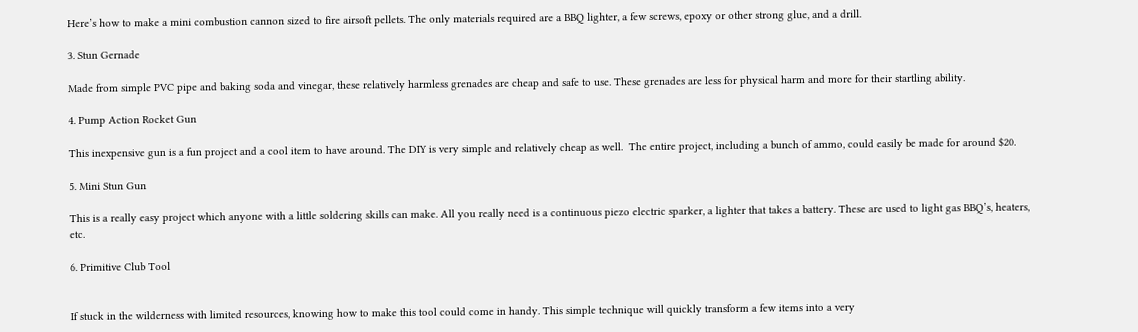Here’s how to make a mini combustion cannon sized to fire airsoft pellets. The only materials required are a BBQ lighter, a few screws, epoxy or other strong glue, and a drill.

3. Stun Gernade

Made from simple PVC pipe and baking soda and vinegar, these relatively harmless grenades are cheap and safe to use. These grenades are less for physical harm and more for their startling ability.

4. Pump Action Rocket Gun

This inexpensive gun is a fun project and a cool item to have around. The DIY is very simple and relatively cheap as well.  The entire project, including a bunch of ammo, could easily be made for around $20.

5. Mini Stun Gun

This is a really easy project which anyone with a little soldering skills can make. All you really need is a continuous piezo electric sparker, a lighter that takes a battery. These are used to light gas BBQ’s, heaters, etc.

6. Primitive Club Tool


If stuck in the wilderness with limited resources, knowing how to make this tool could come in handy. This simple technique will quickly transform a few items into a very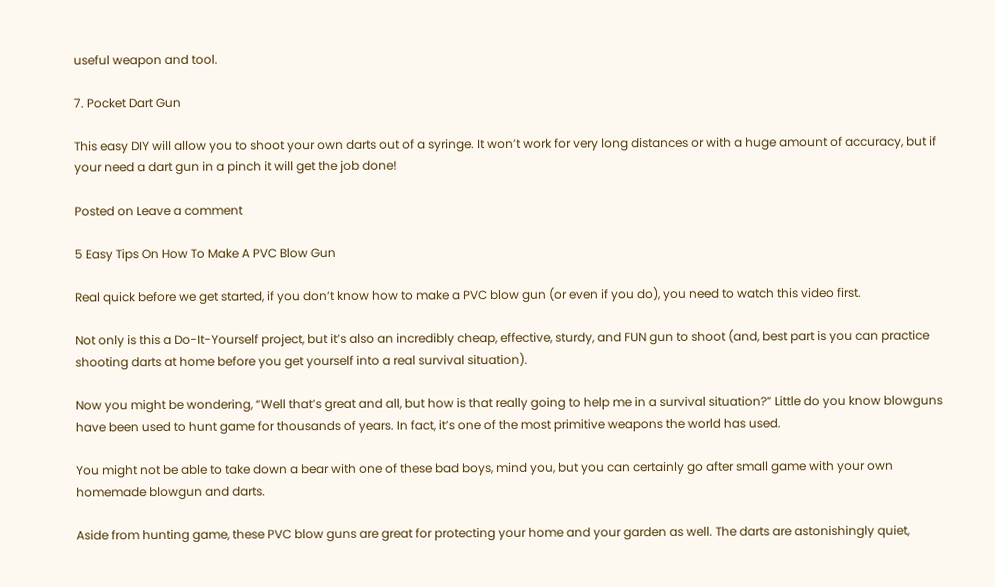useful weapon and tool.

7. Pocket Dart Gun

This easy DIY will allow you to shoot your own darts out of a syringe. It won’t work for very long distances or with a huge amount of accuracy, but if your need a dart gun in a pinch it will get the job done!

Posted on Leave a comment

5 Easy Tips On How To Make A PVC Blow Gun

Real quick before we get started, if you don’t know how to make a PVC blow gun (or even if you do), you need to watch this video first.

Not only is this a Do-It-Yourself project, but it’s also an incredibly cheap, effective, sturdy, and FUN gun to shoot (and, best part is you can practice shooting darts at home before you get yourself into a real survival situation).

Now you might be wondering, “Well that’s great and all, but how is that really going to help me in a survival situation?” Little do you know blowguns have been used to hunt game for thousands of years. In fact, it’s one of the most primitive weapons the world has used.

You might not be able to take down a bear with one of these bad boys, mind you, but you can certainly go after small game with your own homemade blowgun and darts.

Aside from hunting game, these PVC blow guns are great for protecting your home and your garden as well. The darts are astonishingly quiet,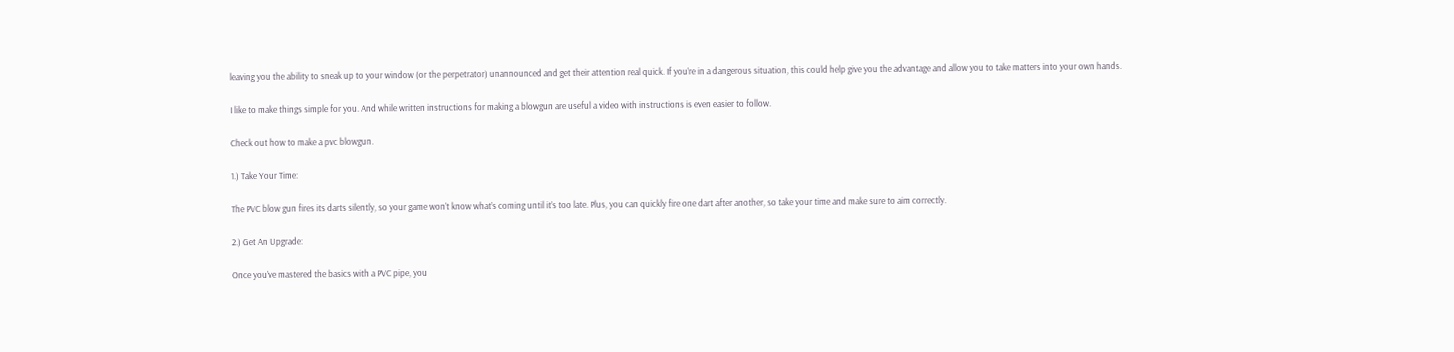leaving you the ability to sneak up to your window (or the perpetrator) unannounced and get their attention real quick. If you’re in a dangerous situation, this could help give you the advantage and allow you to take matters into your own hands.

I like to make things simple for you. And while written instructions for making a blowgun are useful a video with instructions is even easier to follow.

Check out how to make a pvc blowgun.

1.) Take Your Time:

The PVC blow gun fires its darts silently, so your game won’t know what’s coming until it’s too late. Plus, you can quickly fire one dart after another, so take your time and make sure to aim correctly.

2.) Get An Upgrade:

Once you’ve mastered the basics with a PVC pipe, you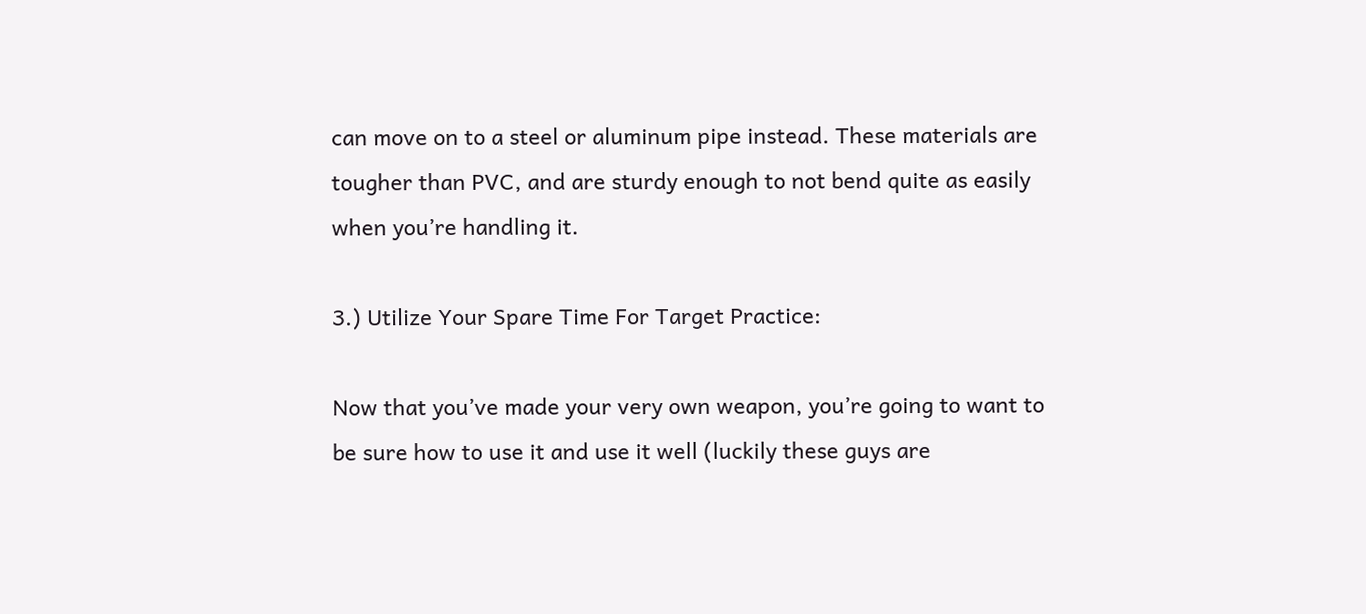can move on to a steel or aluminum pipe instead. These materials are tougher than PVC, and are sturdy enough to not bend quite as easily when you’re handling it.

3.) Utilize Your Spare Time For Target Practice:

Now that you’ve made your very own weapon, you’re going to want to be sure how to use it and use it well (luckily these guys are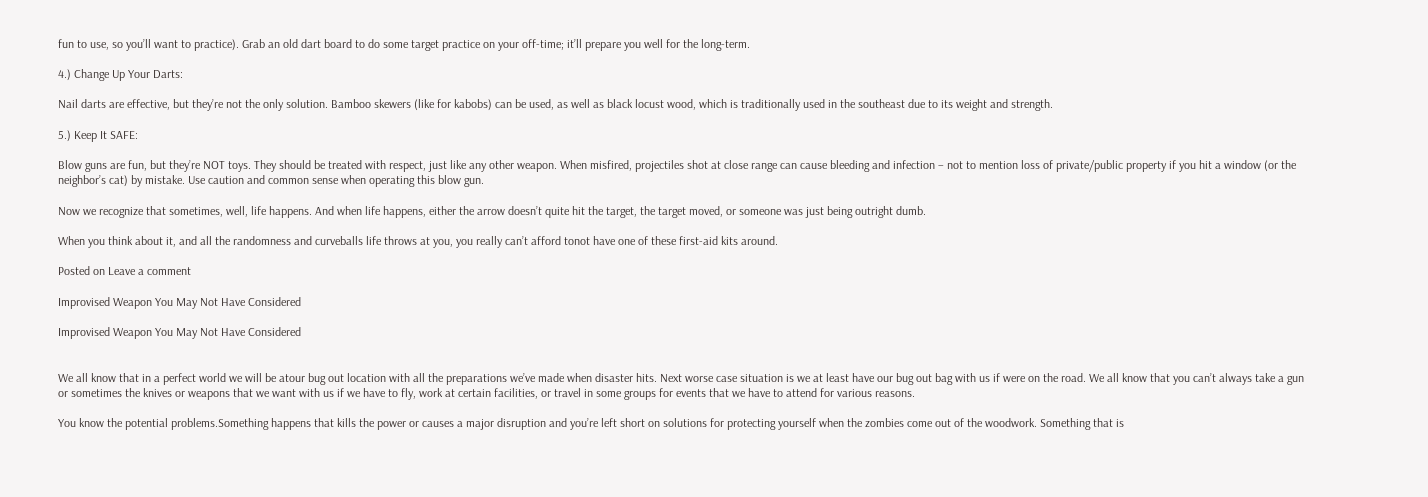fun to use, so you’ll want to practice). Grab an old dart board to do some target practice on your off-time; it’ll prepare you well for the long-term.

4.) Change Up Your Darts:

Nail darts are effective, but they’re not the only solution. Bamboo skewers (like for kabobs) can be used, as well as black locust wood, which is traditionally used in the southeast due to its weight and strength.

5.) Keep It SAFE:

Blow guns are fun, but they’re NOT toys. They should be treated with respect, just like any other weapon. When misfired, projectiles shot at close range can cause bleeding and infection – not to mention loss of private/public property if you hit a window (or the neighbor’s cat) by mistake. Use caution and common sense when operating this blow gun.

Now we recognize that sometimes, well, life happens. And when life happens, either the arrow doesn’t quite hit the target, the target moved, or someone was just being outright dumb.

When you think about it, and all the randomness and curveballs life throws at you, you really can’t afford tonot have one of these first-aid kits around.

Posted on Leave a comment

Improvised Weapon You May Not Have Considered

Improvised Weapon You May Not Have Considered


We all know that in a perfect world we will be atour bug out location with all the preparations we’ve made when disaster hits. Next worse case situation is we at least have our bug out bag with us if were on the road. We all know that you can’t always take a gun or sometimes the knives or weapons that we want with us if we have to fly, work at certain facilities, or travel in some groups for events that we have to attend for various reasons.

You know the potential problems.Something happens that kills the power or causes a major disruption and you’re left short on solutions for protecting yourself when the zombies come out of the woodwork. Something that is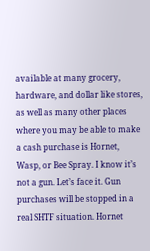available at many grocery, hardware, and dollar like stores, as well as many other places where you may be able to make a cash purchase is Hornet, Wasp, or Bee Spray. I know it’s not a gun. Let’s face it. Gun purchases will be stopped in a real SHTF situation. Hornet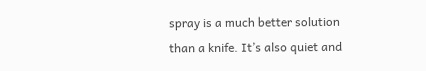spray is a much better solution than a knife. It’s also quiet and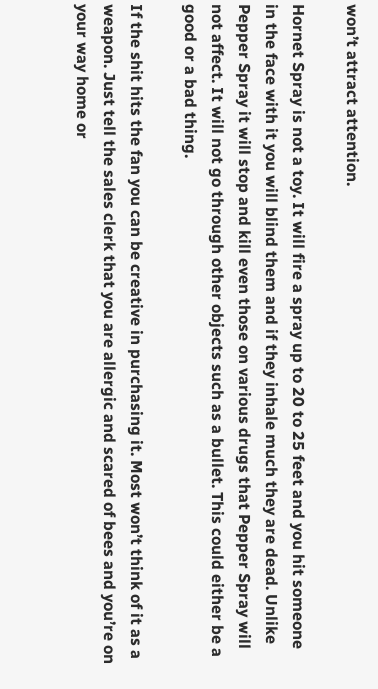won’t attract attention.

Hornet Spray is not a toy. It will fire a spray up to 20 to 25 feet and you hit someone in the face with it you will blind them and if they inhale much they are dead. Unlike Pepper Spray it will stop and kill even those on various drugs that Pepper Spray will not affect. It will not go through other objects such as a bullet. This could either be a good or a bad thing.

If the shit hits the fan you can be creative in purchasing it. Most won’t think of it as a weapon. Just tell the sales clerk that you are allergic and scared of bees and you’re on your way home or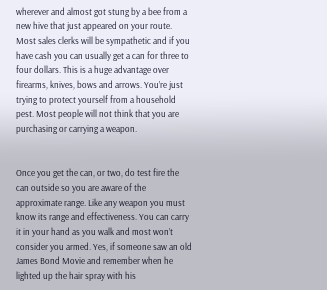wherever and almost got stung by a bee from a new hive that just appeared on your route. Most sales clerks will be sympathetic and if you have cash you can usually get a can for three to four dollars. This is a huge advantage over firearms, knives, bows and arrows. You’re just trying to protect yourself from a household pest. Most people will not think that you are purchasing or carrying a weapon.


Once you get the can, or two, do test fire the can outside so you are aware of the approximate range. Like any weapon you must know its range and effectiveness. You can carry it in your hand as you walk and most won’t consider you armed. Yes, if someone saw an old James Bond Movie and remember when he lighted up the hair spray with his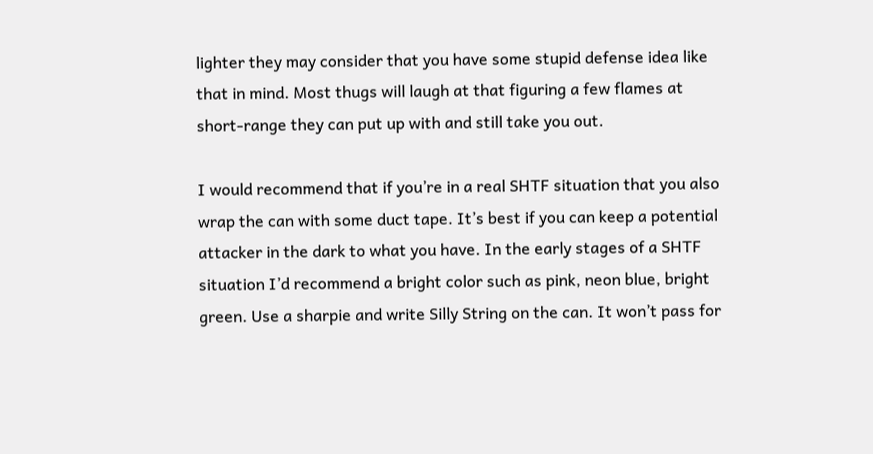lighter they may consider that you have some stupid defense idea like that in mind. Most thugs will laugh at that figuring a few flames at short-range they can put up with and still take you out.

I would recommend that if you’re in a real SHTF situation that you also wrap the can with some duct tape. It’s best if you can keep a potential attacker in the dark to what you have. In the early stages of a SHTF situation I’d recommend a bright color such as pink, neon blue, bright green. Use a sharpie and write Silly String on the can. It won’t pass for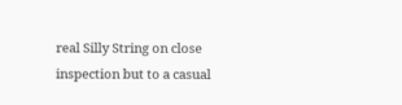real Silly String on close inspection but to a casual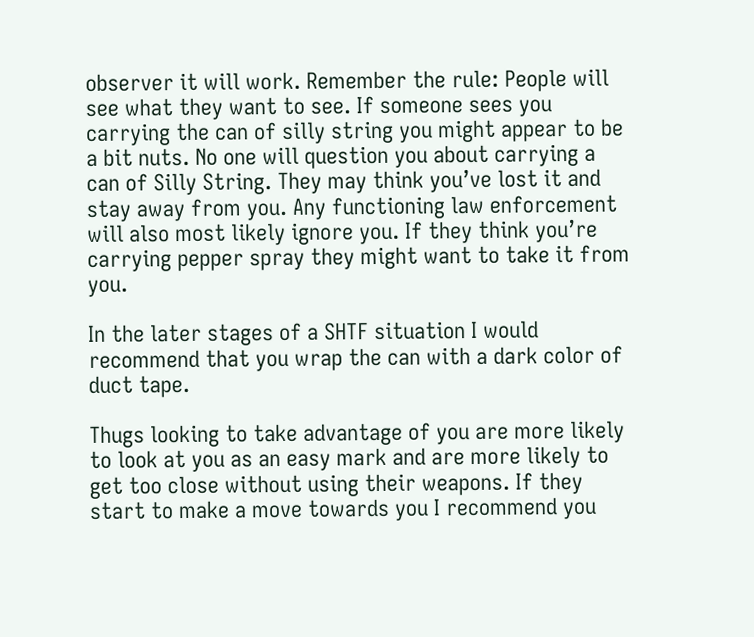observer it will work. Remember the rule: People will see what they want to see. If someone sees you carrying the can of silly string you might appear to be a bit nuts. No one will question you about carrying a can of Silly String. They may think you’ve lost it and stay away from you. Any functioning law enforcement will also most likely ignore you. If they think you’re carrying pepper spray they might want to take it from you.

In the later stages of a SHTF situation I would recommend that you wrap the can with a dark color of duct tape.

Thugs looking to take advantage of you are more likely to look at you as an easy mark and are more likely to get too close without using their weapons. If they start to make a move towards you I recommend you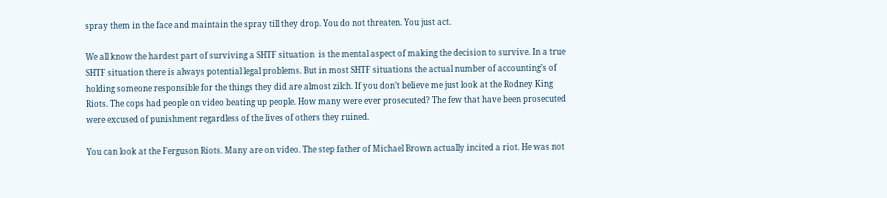spray them in the face and maintain the spray till they drop. You do not threaten. You just act.

We all know the hardest part of surviving a SHTF situation  is the mental aspect of making the decision to survive. In a true SHTF situation there is always potential legal problems. But in most SHTF situations the actual number of accounting’s of holding someone responsible for the things they did are almost zilch. If you don’t believe me just look at the Rodney King Riots. The cops had people on video beating up people. How many were ever prosecuted? The few that have been prosecuted were excused of punishment regardless of the lives of others they ruined.

You can look at the Ferguson Riots. Many are on video. The step father of Michael Brown actually incited a riot. He was not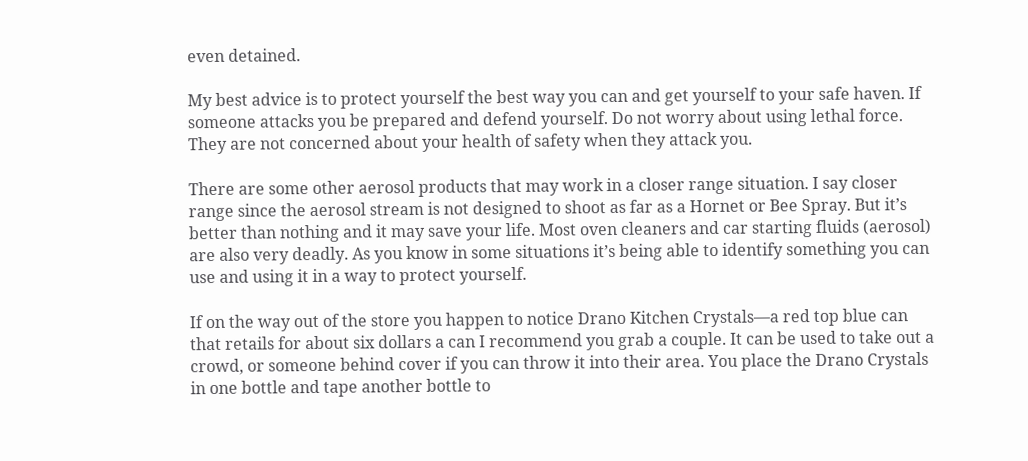even detained.

My best advice is to protect yourself the best way you can and get yourself to your safe haven. If someone attacks you be prepared and defend yourself. Do not worry about using lethal force. They are not concerned about your health of safety when they attack you.

There are some other aerosol products that may work in a closer range situation. I say closer range since the aerosol stream is not designed to shoot as far as a Hornet or Bee Spray. But it’s better than nothing and it may save your life. Most oven cleaners and car starting fluids (aerosol) are also very deadly. As you know in some situations it’s being able to identify something you can use and using it in a way to protect yourself.

If on the way out of the store you happen to notice Drano Kitchen Crystals—a red top blue can that retails for about six dollars a can I recommend you grab a couple. It can be used to take out a crowd, or someone behind cover if you can throw it into their area. You place the Drano Crystals in one bottle and tape another bottle to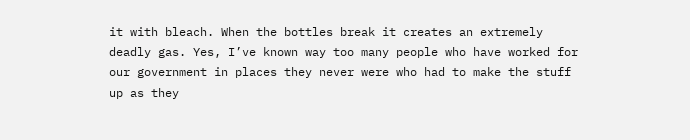it with bleach. When the bottles break it creates an extremely deadly gas. Yes, I’ve known way too many people who have worked for our government in places they never were who had to make the stuff up as they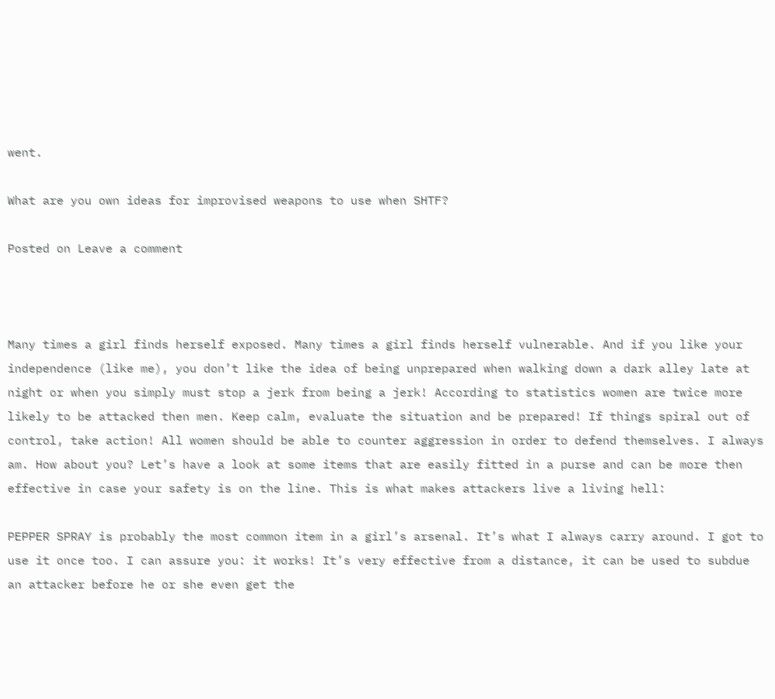went.

What are you own ideas for improvised weapons to use when SHTF?

Posted on Leave a comment



Many times a girl finds herself exposed. Many times a girl finds herself vulnerable. And if you like your independence (like me), you don’t like the idea of being unprepared when walking down a dark alley late at night or when you simply must stop a jerk from being a jerk! According to statistics women are twice more likely to be attacked then men. Keep calm, evaluate the situation and be prepared! If things spiral out of control, take action! All women should be able to counter aggression in order to defend themselves. I always am. How about you? Let’s have a look at some items that are easily fitted in a purse and can be more then effective in case your safety is on the line. This is what makes attackers live a living hell:

PEPPER SPRAY is probably the most common item in a girl’s arsenal. It’s what I always carry around. I got to use it once too. I can assure you: it works! It’s very effective from a distance, it can be used to subdue an attacker before he or she even get the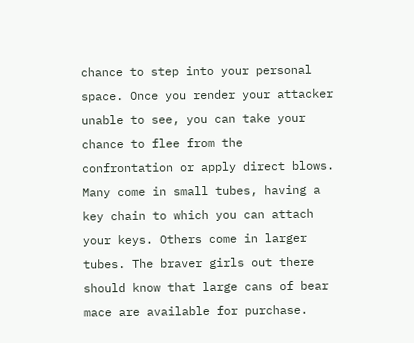chance to step into your personal space. Once you render your attacker unable to see, you can take your chance to flee from the confrontation or apply direct blows. Many come in small tubes, having a key chain to which you can attach your keys. Others come in larger tubes. The braver girls out there should know that large cans of bear mace are available for purchase.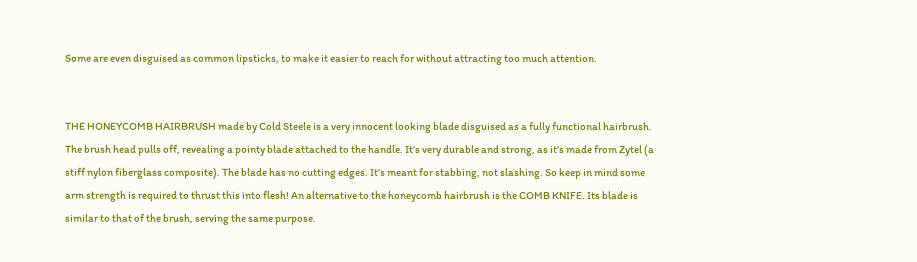Some are even disguised as common lipsticks, to make it easier to reach for without attracting too much attention.


THE HONEYCOMB HAIRBRUSH made by Cold Steele is a very innocent looking blade disguised as a fully functional hairbrush. The brush head pulls off, revealing a pointy blade attached to the handle. It’s very durable and strong, as it’s made from Zytel (a stiff nylon fiberglass composite). The blade has no cutting edges. It’s meant for stabbing, not slashing. So keep in mind some arm strength is required to thrust this into flesh! An alternative to the honeycomb hairbrush is the COMB KNIFE. Its blade is similar to that of the brush, serving the same purpose.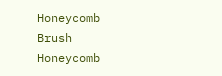Honeycomb Brush Honeycomb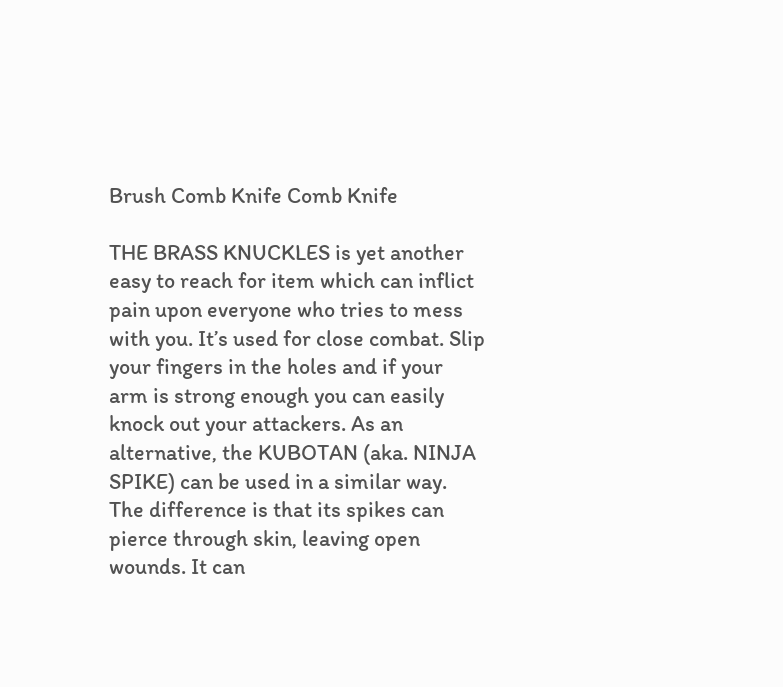Brush Comb Knife Comb Knife

THE BRASS KNUCKLES is yet another easy to reach for item which can inflict pain upon everyone who tries to mess with you. It’s used for close combat. Slip your fingers in the holes and if your arm is strong enough you can easily knock out your attackers. As an alternative, the KUBOTAN (aka. NINJA SPIKE) can be used in a similar way. The difference is that its spikes can pierce through skin, leaving open wounds. It can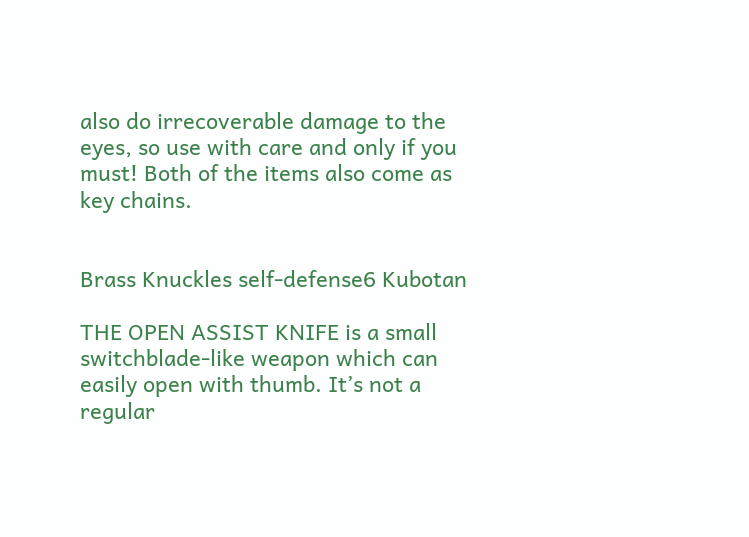also do irrecoverable damage to the eyes, so use with care and only if you must! Both of the items also come as key chains.


Brass Knuckles self-defense6 Kubotan

THE OPEN ASSIST KNIFE is a small switchblade-like weapon which can easily open with thumb. It’s not a regular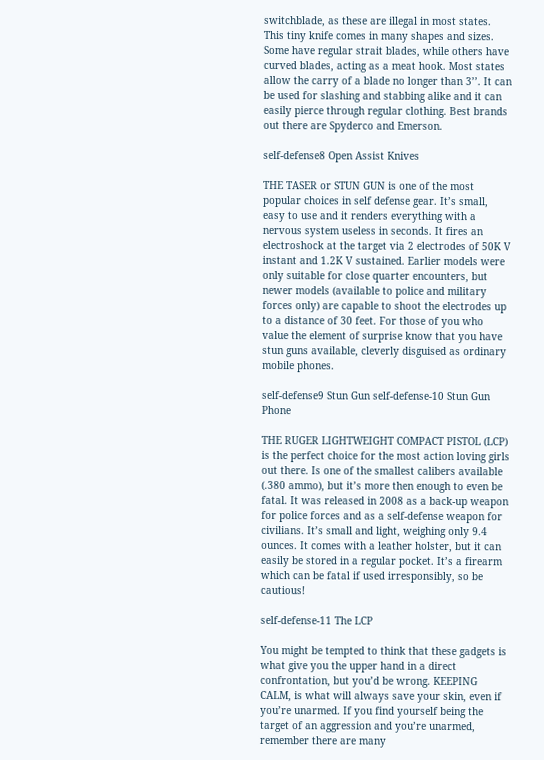switchblade, as these are illegal in most states. This tiny knife comes in many shapes and sizes. Some have regular strait blades, while others have curved blades, acting as a meat hook. Most states allow the carry of a blade no longer than 3’’. It can be used for slashing and stabbing alike and it can easily pierce through regular clothing. Best brands out there are Spyderco and Emerson.

self-defense8 Open Assist Knives

THE TASER or STUN GUN is one of the most popular choices in self defense gear. It’s small, easy to use and it renders everything with a nervous system useless in seconds. It fires an electroshock at the target via 2 electrodes of 50K V instant and 1.2K V sustained. Earlier models were only suitable for close quarter encounters, but newer models (available to police and military forces only) are capable to shoot the electrodes up to a distance of 30 feet. For those of you who value the element of surprise know that you have stun guns available, cleverly disguised as ordinary mobile phones.

self-defense9 Stun Gun self-defense-10 Stun Gun Phone

THE RUGER LIGHTWEIGHT COMPACT PISTOL (LCP) is the perfect choice for the most action loving girls out there. Is one of the smallest calibers available (.380 ammo), but it’s more then enough to even be fatal. It was released in 2008 as a back-up weapon for police forces and as a self-defense weapon for civilians. It’s small and light, weighing only 9.4 ounces. It comes with a leather holster, but it can easily be stored in a regular pocket. It’s a firearm which can be fatal if used irresponsibly, so be cautious!

self-defense-11 The LCP

You might be tempted to think that these gadgets is what give you the upper hand in a direct confrontation, but you’d be wrong. KEEPING CALM, is what will always save your skin, even if you’re unarmed. If you find yourself being the target of an aggression and you’re unarmed, remember there are many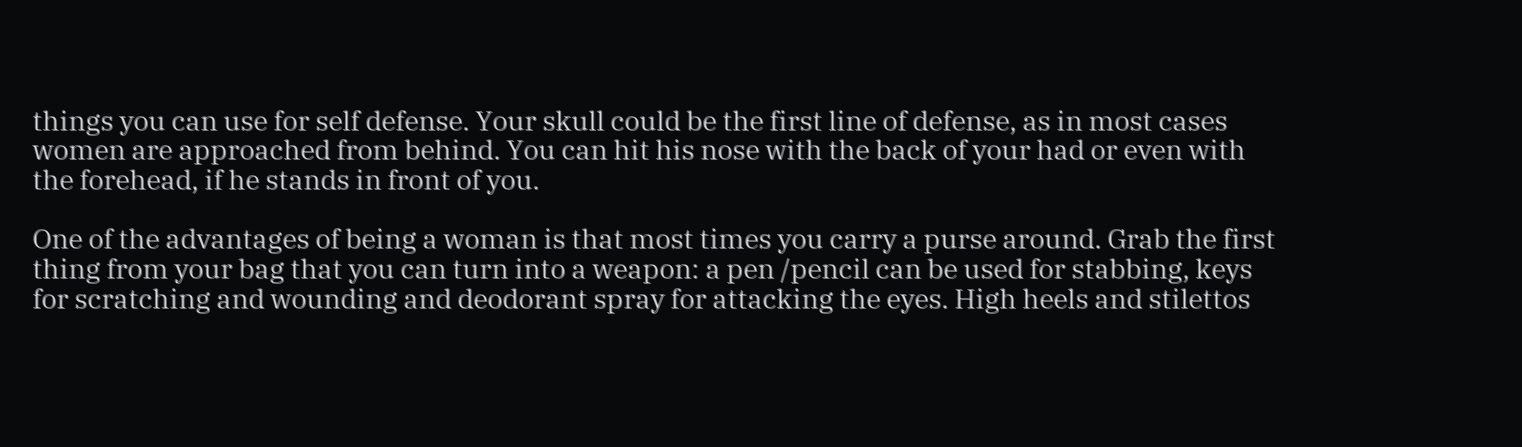things you can use for self defense. Your skull could be the first line of defense, as in most cases women are approached from behind. You can hit his nose with the back of your had or even with the forehead, if he stands in front of you.

One of the advantages of being a woman is that most times you carry a purse around. Grab the first thing from your bag that you can turn into a weapon: a pen /pencil can be used for stabbing, keys for scratching and wounding and deodorant spray for attacking the eyes. High heels and stilettos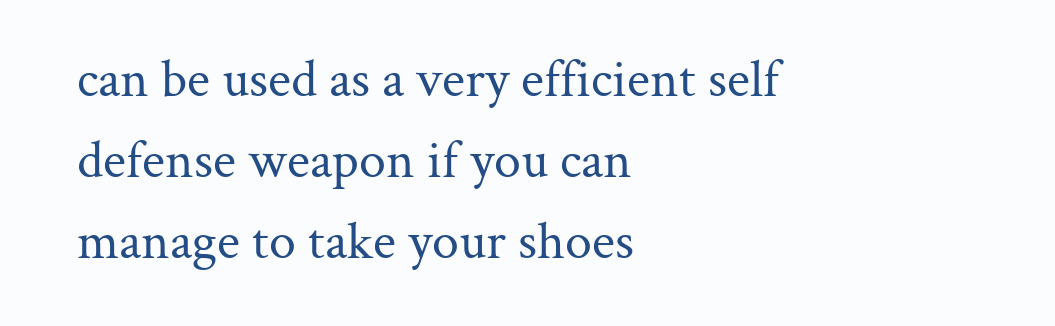can be used as a very efficient self defense weapon if you can manage to take your shoes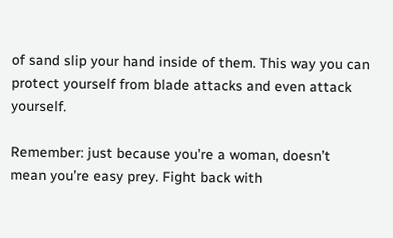of sand slip your hand inside of them. This way you can protect yourself from blade attacks and even attack yourself.

Remember: just because you’re a woman, doesn’t mean you’re easy prey. Fight back with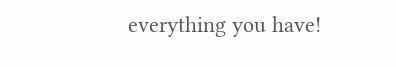everything you have!